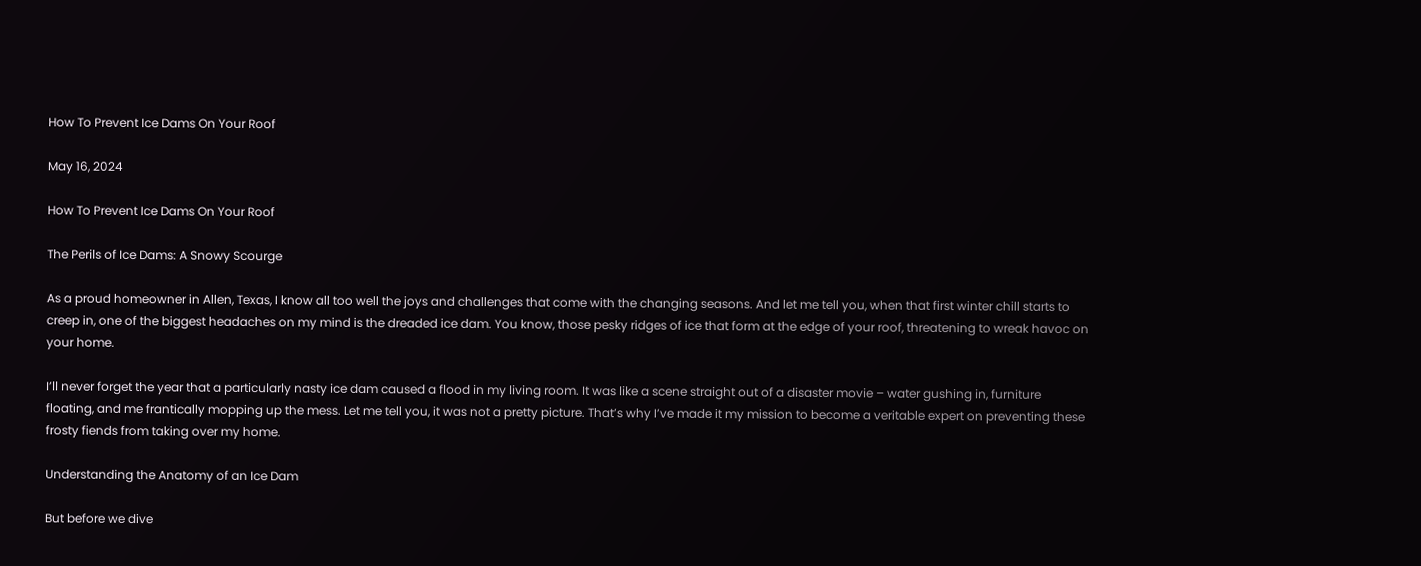How To Prevent Ice Dams On Your Roof

May 16, 2024

How To Prevent Ice Dams On Your Roof

The Perils of Ice Dams: A Snowy Scourge

As a proud homeowner in Allen, Texas, I know all too well the joys and challenges that come with the changing seasons. And let me tell you, when that first winter chill starts to creep in, one of the biggest headaches on my mind is the dreaded ice dam. You know, those pesky ridges of ice that form at the edge of your roof, threatening to wreak havoc on your home.

I’ll never forget the year that a particularly nasty ice dam caused a flood in my living room. It was like a scene straight out of a disaster movie – water gushing in, furniture floating, and me frantically mopping up the mess. Let me tell you, it was not a pretty picture. That’s why I’ve made it my mission to become a veritable expert on preventing these frosty fiends from taking over my home.

Understanding the Anatomy of an Ice Dam

But before we dive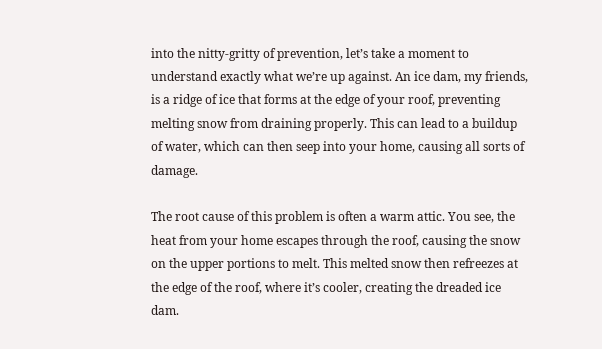into the nitty-gritty of prevention, let’s take a moment to understand exactly what we’re up against. An ice dam, my friends, is a ridge of ice that forms at the edge of your roof, preventing melting snow from draining properly. This can lead to a buildup of water, which can then seep into your home, causing all sorts of damage.

The root cause of this problem is often a warm attic. You see, the heat from your home escapes through the roof, causing the snow on the upper portions to melt. This melted snow then refreezes at the edge of the roof, where it’s cooler, creating the dreaded ice dam.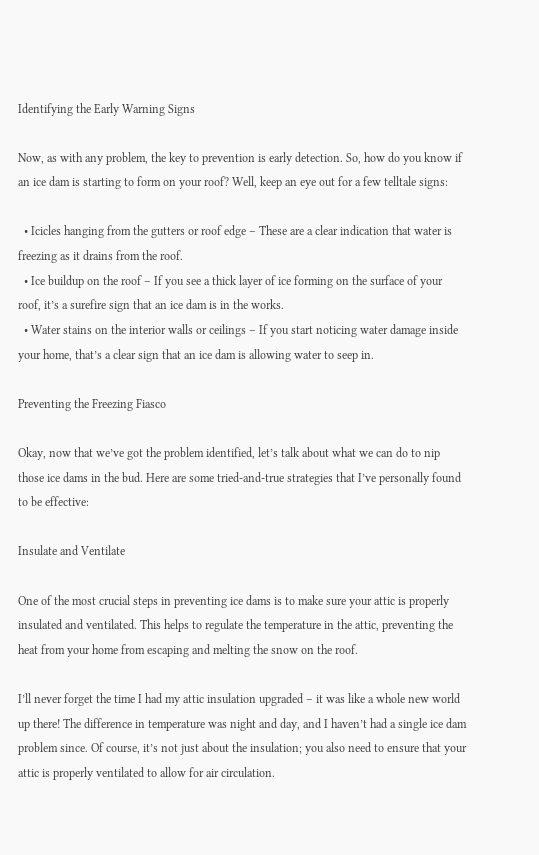Identifying the Early Warning Signs

Now, as with any problem, the key to prevention is early detection. So, how do you know if an ice dam is starting to form on your roof? Well, keep an eye out for a few telltale signs:

  • Icicles hanging from the gutters or roof edge – These are a clear indication that water is freezing as it drains from the roof.
  • Ice buildup on the roof – If you see a thick layer of ice forming on the surface of your roof, it’s a surefire sign that an ice dam is in the works.
  • Water stains on the interior walls or ceilings – If you start noticing water damage inside your home, that’s a clear sign that an ice dam is allowing water to seep in.

Preventing the Freezing Fiasco

Okay, now that we’ve got the problem identified, let’s talk about what we can do to nip those ice dams in the bud. Here are some tried-and-true strategies that I’ve personally found to be effective:

Insulate and Ventilate

One of the most crucial steps in preventing ice dams is to make sure your attic is properly insulated and ventilated. This helps to regulate the temperature in the attic, preventing the heat from your home from escaping and melting the snow on the roof.

I’ll never forget the time I had my attic insulation upgraded – it was like a whole new world up there! The difference in temperature was night and day, and I haven’t had a single ice dam problem since. Of course, it’s not just about the insulation; you also need to ensure that your attic is properly ventilated to allow for air circulation.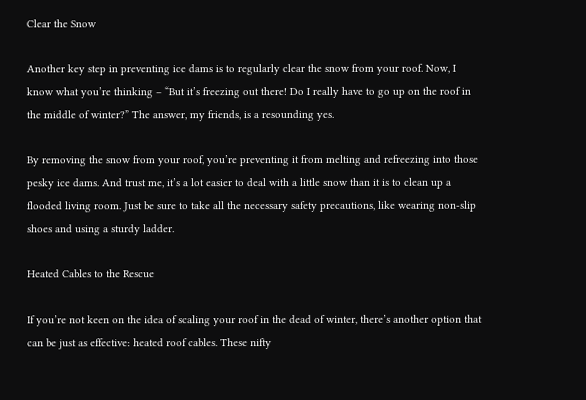Clear the Snow

Another key step in preventing ice dams is to regularly clear the snow from your roof. Now, I know what you’re thinking – “But it’s freezing out there! Do I really have to go up on the roof in the middle of winter?” The answer, my friends, is a resounding yes.

By removing the snow from your roof, you’re preventing it from melting and refreezing into those pesky ice dams. And trust me, it’s a lot easier to deal with a little snow than it is to clean up a flooded living room. Just be sure to take all the necessary safety precautions, like wearing non-slip shoes and using a sturdy ladder.

Heated Cables to the Rescue

If you’re not keen on the idea of scaling your roof in the dead of winter, there’s another option that can be just as effective: heated roof cables. These nifty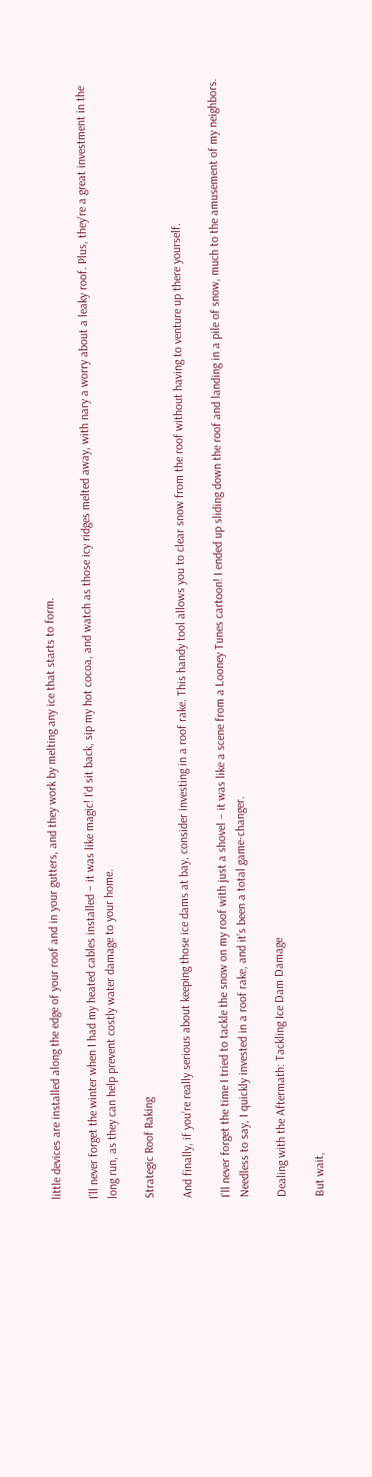little devices are installed along the edge of your roof and in your gutters, and they work by melting any ice that starts to form.

I’ll never forget the winter when I had my heated cables installed – it was like magic! I’d sit back, sip my hot cocoa, and watch as those icy ridges melted away, with nary a worry about a leaky roof. Plus, they’re a great investment in the long run, as they can help prevent costly water damage to your home.

Strategic Roof Raking

And finally, if you’re really serious about keeping those ice dams at bay, consider investing in a roof rake. This handy tool allows you to clear snow from the roof without having to venture up there yourself.

I’ll never forget the time I tried to tackle the snow on my roof with just a shovel – it was like a scene from a Looney Tunes cartoon! I ended up sliding down the roof and landing in a pile of snow, much to the amusement of my neighbors. Needless to say, I quickly invested in a roof rake, and it’s been a total game-changer.

Dealing with the Aftermath: Tackling Ice Dam Damage

But wait,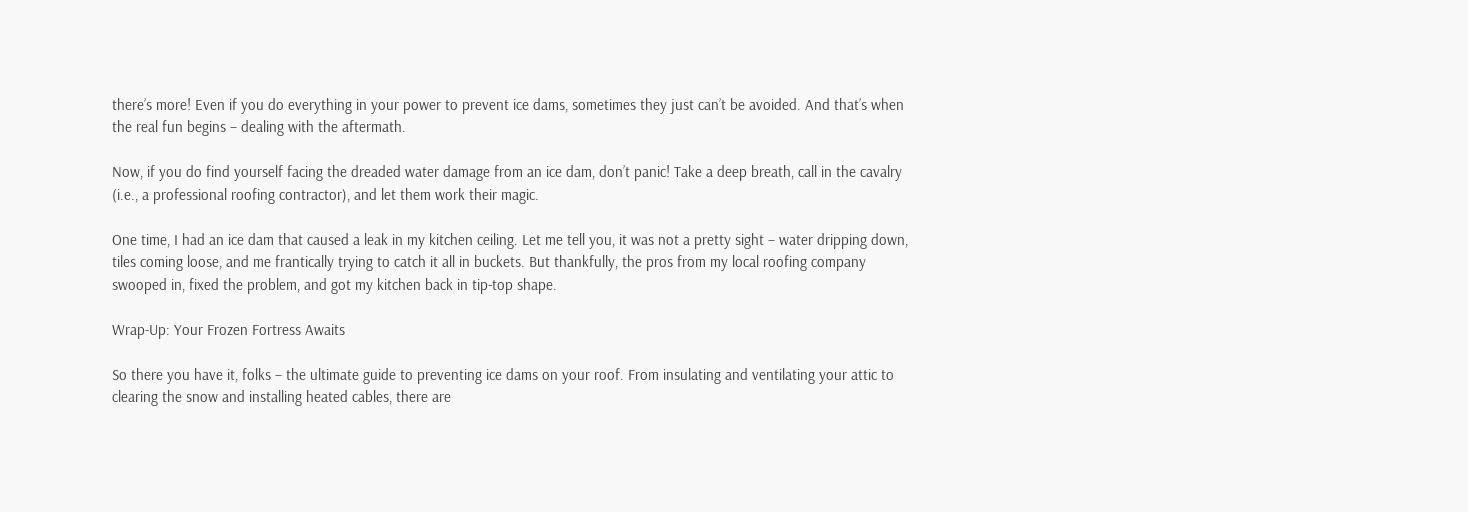there’s more! Even if you do everything in your power to prevent ice dams, sometimes they just can’t be avoided. And that’s when the real fun begins – dealing with the aftermath.

Now, if you do find yourself facing the dreaded water damage from an ice dam, don’t panic! Take a deep breath, call in the cavalry (i.e., a professional roofing contractor), and let them work their magic.

One time, I had an ice dam that caused a leak in my kitchen ceiling. Let me tell you, it was not a pretty sight – water dripping down, tiles coming loose, and me frantically trying to catch it all in buckets. But thankfully, the pros from my local roofing company swooped in, fixed the problem, and got my kitchen back in tip-top shape.

Wrap-Up: Your Frozen Fortress Awaits

So there you have it, folks – the ultimate guide to preventing ice dams on your roof. From insulating and ventilating your attic to clearing the snow and installing heated cables, there are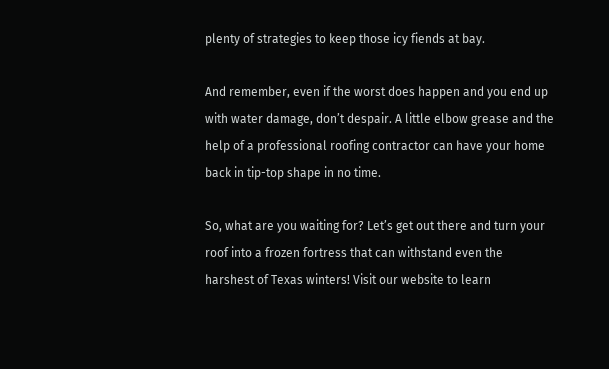plenty of strategies to keep those icy fiends at bay.

And remember, even if the worst does happen and you end up with water damage, don’t despair. A little elbow grease and the help of a professional roofing contractor can have your home back in tip-top shape in no time.

So, what are you waiting for? Let’s get out there and turn your roof into a frozen fortress that can withstand even the harshest of Texas winters! Visit our website to learn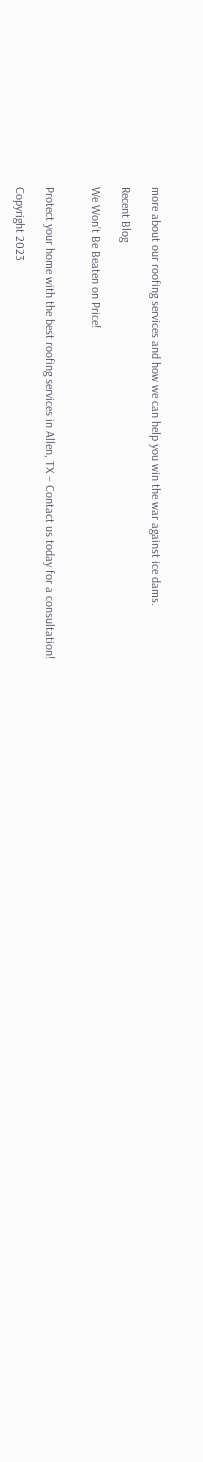more about our roofing services and how we can help you win the war against ice dams.

Recent Blog

We Won’t Be Beaten on Price!


Protect your home with the best roofing services in Allen, TX – Contact us today for a consultation!

Copyright 2023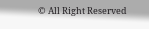© All Right Reserved